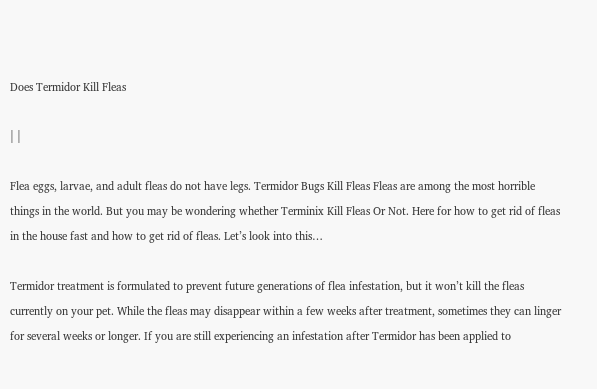Does Termidor Kill Fleas

| |

Flea eggs, larvae, and adult fleas do not have legs. Termidor Bugs Kill Fleas Fleas are among the most horrible things in the world. But you may be wondering whether Terminix Kill Fleas Or Not. Here for how to get rid of fleas in the house fast and how to get rid of fleas. Let’s look into this…

Termidor treatment is formulated to prevent future generations of flea infestation, but it won’t kill the fleas currently on your pet. While the fleas may disappear within a few weeks after treatment, sometimes they can linger for several weeks or longer. If you are still experiencing an infestation after Termidor has been applied to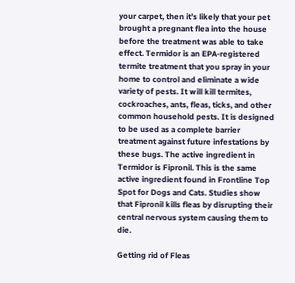your carpet, then it’s likely that your pet brought a pregnant flea into the house before the treatment was able to take effect. Termidor is an EPA-registered termite treatment that you spray in your home to control and eliminate a wide variety of pests. It will kill termites, cockroaches, ants, fleas, ticks, and other common household pests. It is designed to be used as a complete barrier treatment against future infestations by these bugs. The active ingredient in Termidor is Fipronil. This is the same active ingredient found in Frontline Top Spot for Dogs and Cats. Studies show that Fipronil kills fleas by disrupting their central nervous system causing them to die.

Getting rid of Fleas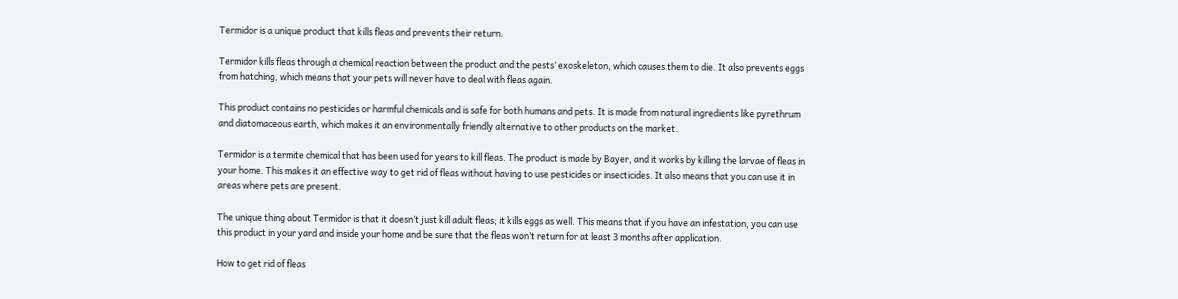Termidor is a unique product that kills fleas and prevents their return.

Termidor kills fleas through a chemical reaction between the product and the pests’ exoskeleton, which causes them to die. It also prevents eggs from hatching, which means that your pets will never have to deal with fleas again.

This product contains no pesticides or harmful chemicals and is safe for both humans and pets. It is made from natural ingredients like pyrethrum and diatomaceous earth, which makes it an environmentally friendly alternative to other products on the market.

Termidor is a termite chemical that has been used for years to kill fleas. The product is made by Bayer, and it works by killing the larvae of fleas in your home. This makes it an effective way to get rid of fleas without having to use pesticides or insecticides. It also means that you can use it in areas where pets are present.

The unique thing about Termidor is that it doesn’t just kill adult fleas; it kills eggs as well. This means that if you have an infestation, you can use this product in your yard and inside your home and be sure that the fleas won’t return for at least 3 months after application.

How to get rid of fleas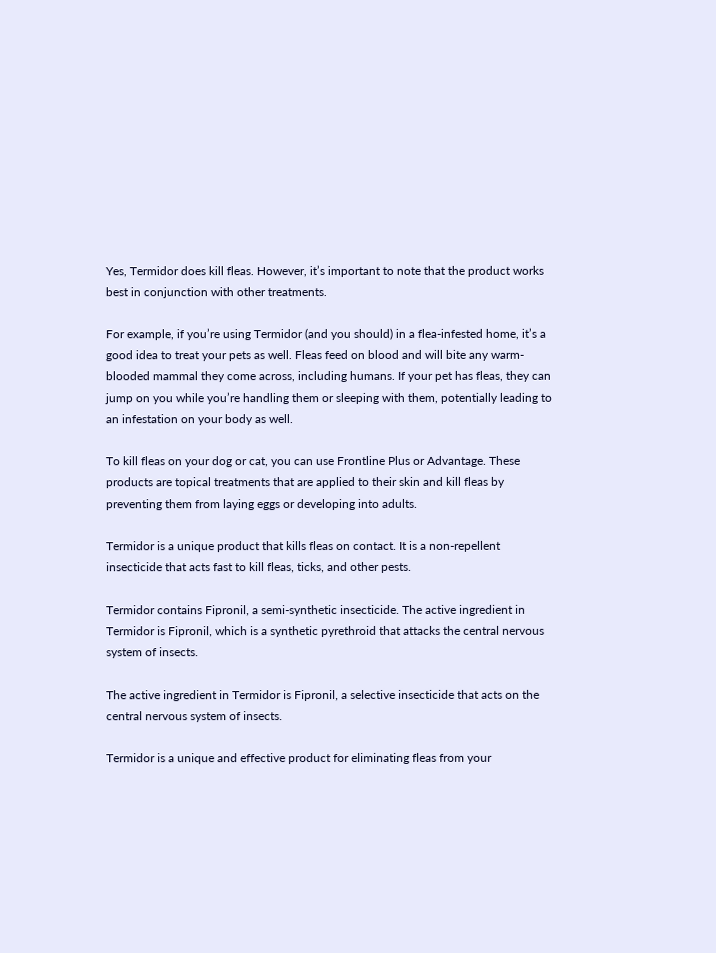Yes, Termidor does kill fleas. However, it’s important to note that the product works best in conjunction with other treatments.

For example, if you’re using Termidor (and you should) in a flea-infested home, it’s a good idea to treat your pets as well. Fleas feed on blood and will bite any warm-blooded mammal they come across, including humans. If your pet has fleas, they can jump on you while you’re handling them or sleeping with them, potentially leading to an infestation on your body as well.

To kill fleas on your dog or cat, you can use Frontline Plus or Advantage. These products are topical treatments that are applied to their skin and kill fleas by preventing them from laying eggs or developing into adults.

Termidor is a unique product that kills fleas on contact. It is a non-repellent insecticide that acts fast to kill fleas, ticks, and other pests.

Termidor contains Fipronil, a semi-synthetic insecticide. The active ingredient in Termidor is Fipronil, which is a synthetic pyrethroid that attacks the central nervous system of insects.

The active ingredient in Termidor is Fipronil, a selective insecticide that acts on the central nervous system of insects.

Termidor is a unique and effective product for eliminating fleas from your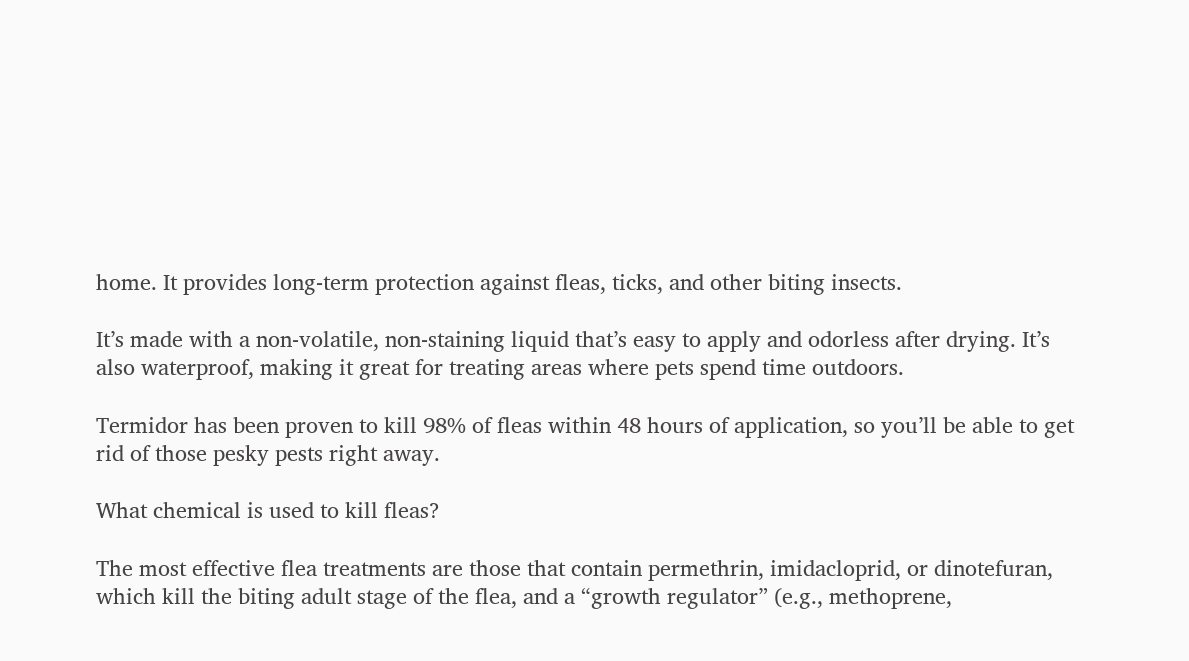home. It provides long-term protection against fleas, ticks, and other biting insects.

It’s made with a non-volatile, non-staining liquid that’s easy to apply and odorless after drying. It’s also waterproof, making it great for treating areas where pets spend time outdoors.

Termidor has been proven to kill 98% of fleas within 48 hours of application, so you’ll be able to get rid of those pesky pests right away.

What chemical is used to kill fleas?

The most effective flea treatments are those that contain permethrin, imidacloprid, or dinotefuran, which kill the biting adult stage of the flea, and a “growth regulator” (e.g., methoprene,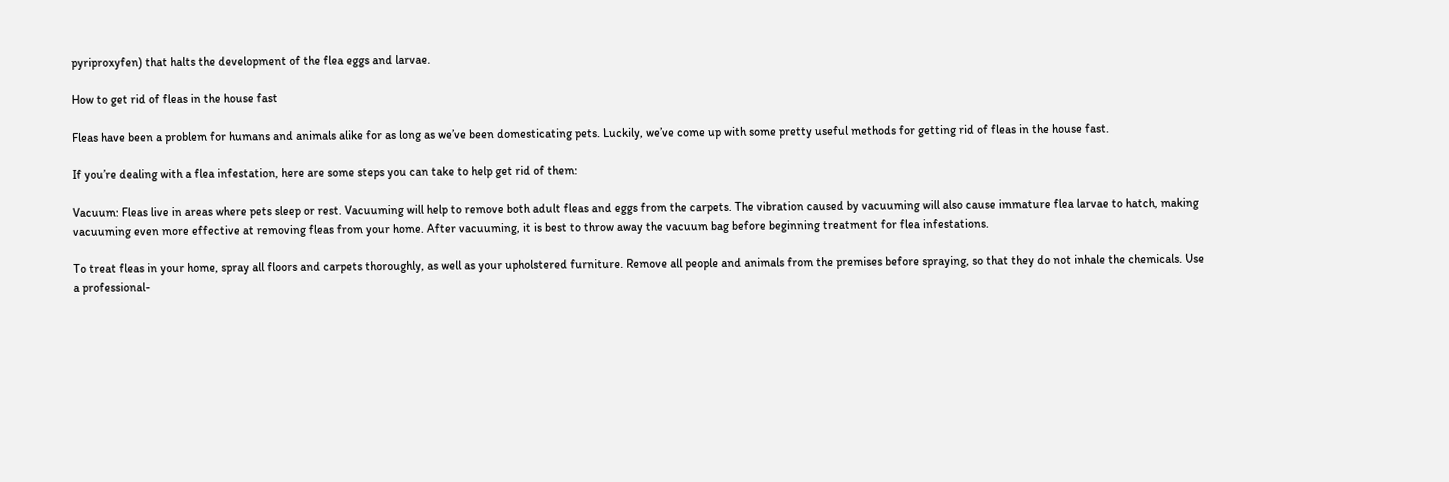pyriproxyfen) that halts the development of the flea eggs and larvae.

How to get rid of fleas in the house fast

Fleas have been a problem for humans and animals alike for as long as we’ve been domesticating pets. Luckily, we’ve come up with some pretty useful methods for getting rid of fleas in the house fast.

If you’re dealing with a flea infestation, here are some steps you can take to help get rid of them:

Vacuum: Fleas live in areas where pets sleep or rest. Vacuuming will help to remove both adult fleas and eggs from the carpets. The vibration caused by vacuuming will also cause immature flea larvae to hatch, making vacuuming even more effective at removing fleas from your home. After vacuuming, it is best to throw away the vacuum bag before beginning treatment for flea infestations.

To treat fleas in your home, spray all floors and carpets thoroughly, as well as your upholstered furniture. Remove all people and animals from the premises before spraying, so that they do not inhale the chemicals. Use a professional-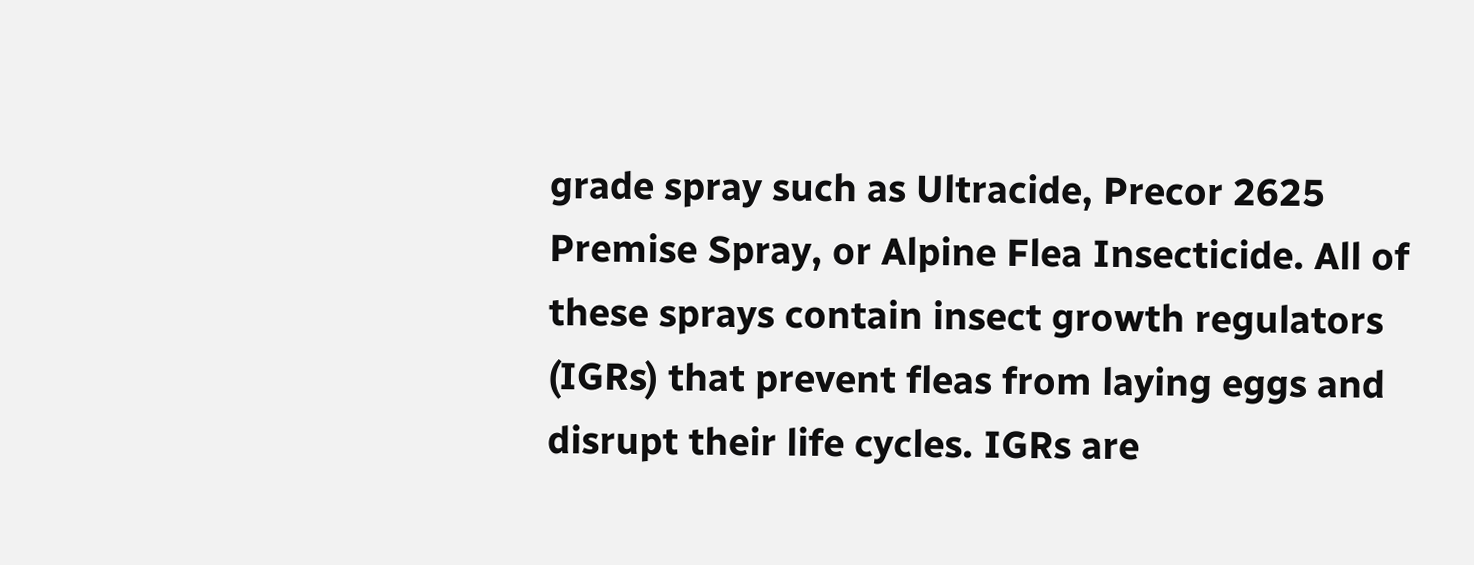grade spray such as Ultracide, Precor 2625 Premise Spray, or Alpine Flea Insecticide. All of these sprays contain insect growth regulators (IGRs) that prevent fleas from laying eggs and disrupt their life cycles. IGRs are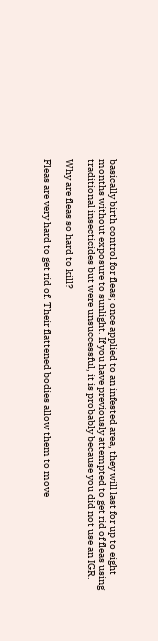basically birth control for fleas; once applied to an infested area, they will last for up to eight months without exposure to sunlight. If you have previously attempted to get rid of fleas using traditional insecticides but were unsuccessful, it is probably because you did not use an IGR.

Why are fleas so hard to kill?

Fleas are very hard to get rid of. Their flattened bodies allow them to move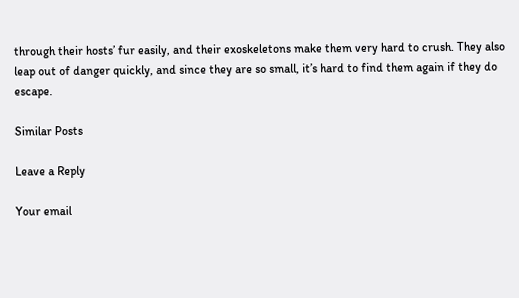through their hosts’ fur easily, and their exoskeletons make them very hard to crush. They also leap out of danger quickly, and since they are so small, it’s hard to find them again if they do escape.

Similar Posts

Leave a Reply

Your email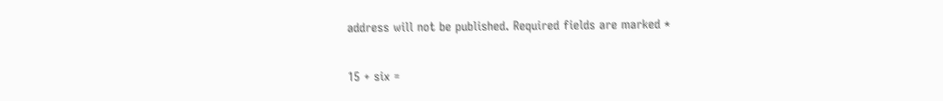address will not be published. Required fields are marked *

15 + six =